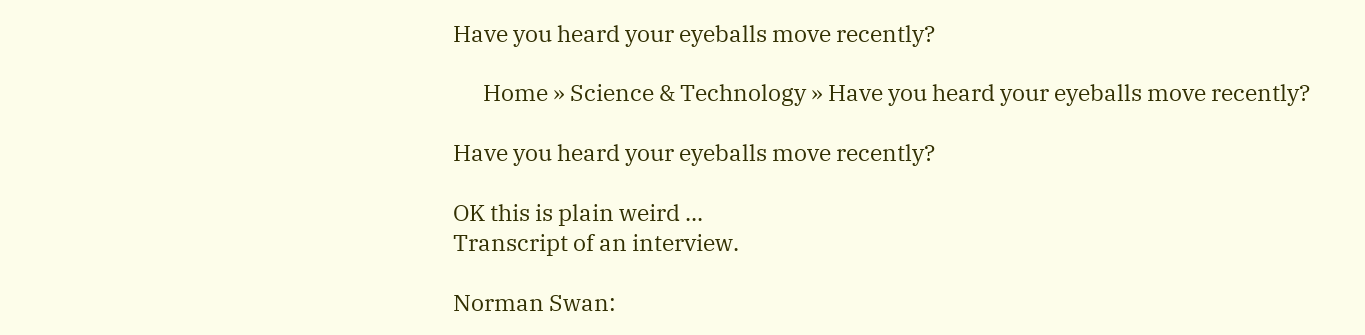Have you heard your eyeballs move recently?

      Home » Science & Technology » Have you heard your eyeballs move recently?

Have you heard your eyeballs move recently?

OK this is plain weird ...
Transcript of an interview.

Norman Swan: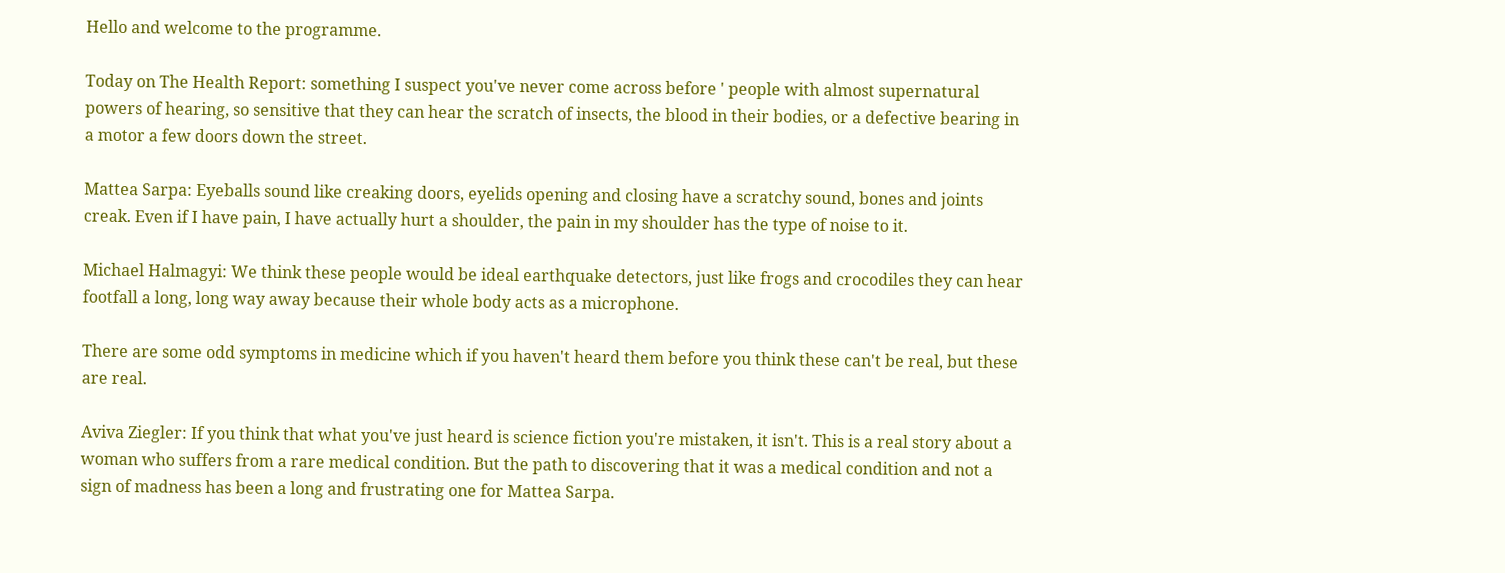Hello and welcome to the programme.

Today on The Health Report: something I suspect you've never come across before ' people with almost supernatural powers of hearing, so sensitive that they can hear the scratch of insects, the blood in their bodies, or a defective bearing in a motor a few doors down the street.

Mattea Sarpa: Eyeballs sound like creaking doors, eyelids opening and closing have a scratchy sound, bones and joints creak. Even if I have pain, I have actually hurt a shoulder, the pain in my shoulder has the type of noise to it.

Michael Halmagyi: We think these people would be ideal earthquake detectors, just like frogs and crocodiles they can hear footfall a long, long way away because their whole body acts as a microphone.

There are some odd symptoms in medicine which if you haven't heard them before you think these can't be real, but these are real.

Aviva Ziegler: If you think that what you've just heard is science fiction you're mistaken, it isn't. This is a real story about a woman who suffers from a rare medical condition. But the path to discovering that it was a medical condition and not a sign of madness has been a long and frustrating one for Mattea Sarpa.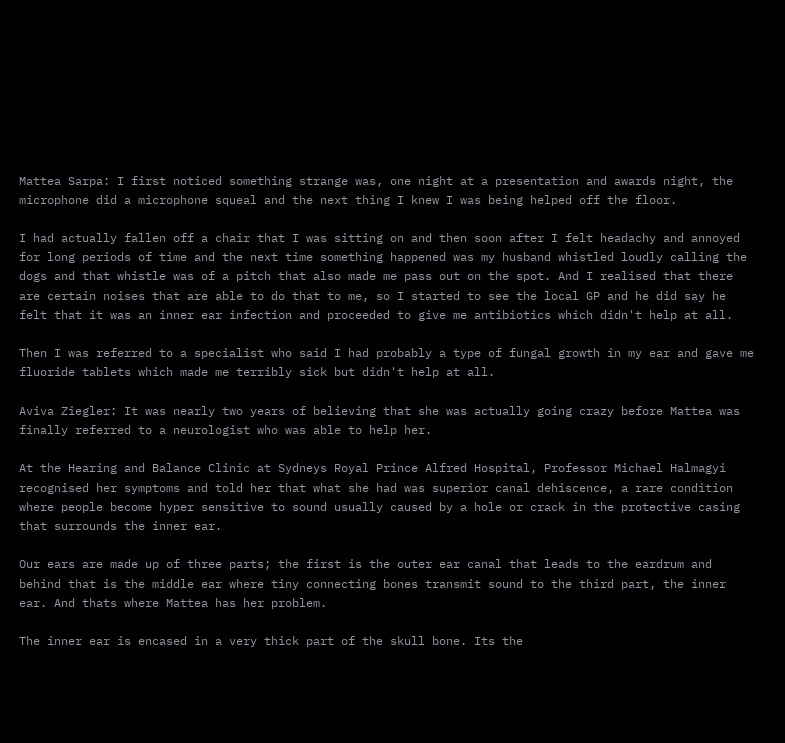Mattea Sarpa: I first noticed something strange was, one night at a presentation and awards night, the microphone did a microphone squeal and the next thing I knew I was being helped off the floor.

I had actually fallen off a chair that I was sitting on and then soon after I felt headachy and annoyed for long periods of time and the next time something happened was my husband whistled loudly calling the dogs and that whistle was of a pitch that also made me pass out on the spot. And I realised that there are certain noises that are able to do that to me, so I started to see the local GP and he did say he felt that it was an inner ear infection and proceeded to give me antibiotics which didn't help at all.

Then I was referred to a specialist who said I had probably a type of fungal growth in my ear and gave me fluoride tablets which made me terribly sick but didn't help at all.

Aviva Ziegler: It was nearly two years of believing that she was actually going crazy before Mattea was finally referred to a neurologist who was able to help her.

At the Hearing and Balance Clinic at Sydneys Royal Prince Alfred Hospital, Professor Michael Halmagyi recognised her symptoms and told her that what she had was superior canal dehiscence, a rare condition where people become hyper sensitive to sound usually caused by a hole or crack in the protective casing that surrounds the inner ear.

Our ears are made up of three parts; the first is the outer ear canal that leads to the eardrum and behind that is the middle ear where tiny connecting bones transmit sound to the third part, the inner ear. And thats where Mattea has her problem.

The inner ear is encased in a very thick part of the skull bone. Its the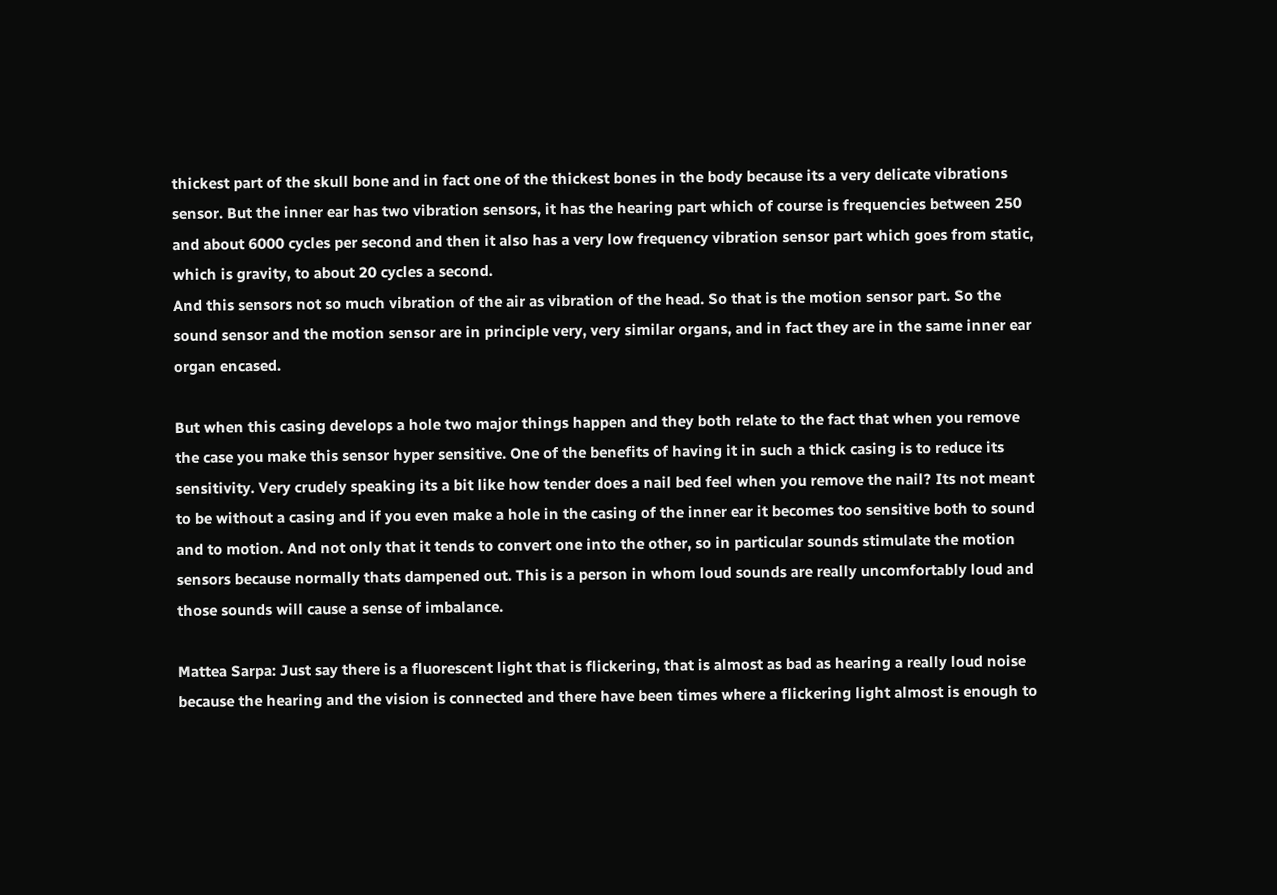thickest part of the skull bone and in fact one of the thickest bones in the body because its a very delicate vibrations sensor. But the inner ear has two vibration sensors, it has the hearing part which of course is frequencies between 250 and about 6000 cycles per second and then it also has a very low frequency vibration sensor part which goes from static, which is gravity, to about 20 cycles a second.
And this sensors not so much vibration of the air as vibration of the head. So that is the motion sensor part. So the sound sensor and the motion sensor are in principle very, very similar organs, and in fact they are in the same inner ear organ encased.

But when this casing develops a hole two major things happen and they both relate to the fact that when you remove the case you make this sensor hyper sensitive. One of the benefits of having it in such a thick casing is to reduce its sensitivity. Very crudely speaking its a bit like how tender does a nail bed feel when you remove the nail? Its not meant to be without a casing and if you even make a hole in the casing of the inner ear it becomes too sensitive both to sound and to motion. And not only that it tends to convert one into the other, so in particular sounds stimulate the motion sensors because normally thats dampened out. This is a person in whom loud sounds are really uncomfortably loud and those sounds will cause a sense of imbalance.

Mattea Sarpa: Just say there is a fluorescent light that is flickering, that is almost as bad as hearing a really loud noise because the hearing and the vision is connected and there have been times where a flickering light almost is enough to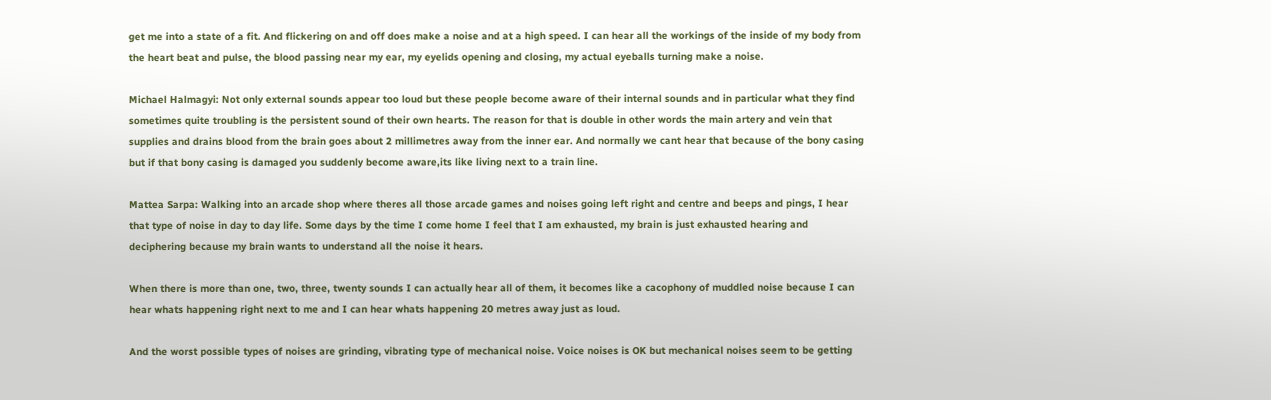get me into a state of a fit. And flickering on and off does make a noise and at a high speed. I can hear all the workings of the inside of my body from the heart beat and pulse, the blood passing near my ear, my eyelids opening and closing, my actual eyeballs turning make a noise.

Michael Halmagyi: Not only external sounds appear too loud but these people become aware of their internal sounds and in particular what they find sometimes quite troubling is the persistent sound of their own hearts. The reason for that is double in other words the main artery and vein that supplies and drains blood from the brain goes about 2 millimetres away from the inner ear. And normally we cant hear that because of the bony casing but if that bony casing is damaged you suddenly become aware,its like living next to a train line.

Mattea Sarpa: Walking into an arcade shop where theres all those arcade games and noises going left right and centre and beeps and pings, I hear that type of noise in day to day life. Some days by the time I come home I feel that I am exhausted, my brain is just exhausted hearing and deciphering because my brain wants to understand all the noise it hears.

When there is more than one, two, three, twenty sounds I can actually hear all of them, it becomes like a cacophony of muddled noise because I can hear whats happening right next to me and I can hear whats happening 20 metres away just as loud.

And the worst possible types of noises are grinding, vibrating type of mechanical noise. Voice noises is OK but mechanical noises seem to be getting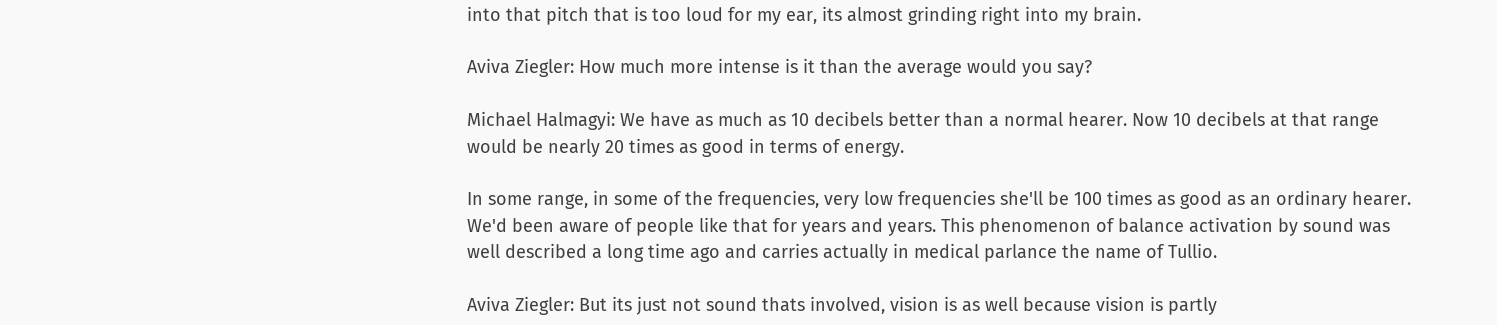into that pitch that is too loud for my ear, its almost grinding right into my brain.

Aviva Ziegler: How much more intense is it than the average would you say?

Michael Halmagyi: We have as much as 10 decibels better than a normal hearer. Now 10 decibels at that range would be nearly 20 times as good in terms of energy.

In some range, in some of the frequencies, very low frequencies she'll be 100 times as good as an ordinary hearer. We'd been aware of people like that for years and years. This phenomenon of balance activation by sound was well described a long time ago and carries actually in medical parlance the name of Tullio.

Aviva Ziegler: But its just not sound thats involved, vision is as well because vision is partly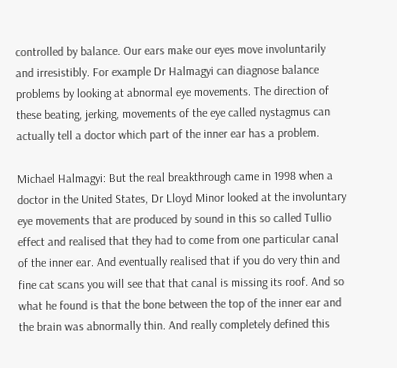controlled by balance. Our ears make our eyes move involuntarily and irresistibly. For example Dr Halmagyi can diagnose balance problems by looking at abnormal eye movements. The direction of these beating, jerking, movements of the eye called nystagmus can actually tell a doctor which part of the inner ear has a problem.

Michael Halmagyi: But the real breakthrough came in 1998 when a doctor in the United States, Dr Lloyd Minor looked at the involuntary eye movements that are produced by sound in this so called Tullio effect and realised that they had to come from one particular canal of the inner ear. And eventually realised that if you do very thin and fine cat scans you will see that that canal is missing its roof. And so what he found is that the bone between the top of the inner ear and the brain was abnormally thin. And really completely defined this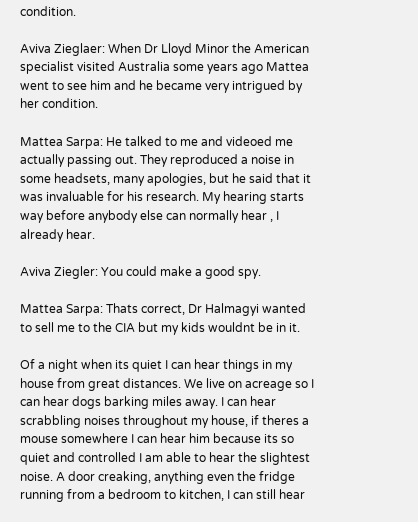condition.

Aviva Zieglaer: When Dr Lloyd Minor the American specialist visited Australia some years ago Mattea went to see him and he became very intrigued by her condition.

Mattea Sarpa: He talked to me and videoed me actually passing out. They reproduced a noise in some headsets, many apologies, but he said that it was invaluable for his research. My hearing starts way before anybody else can normally hear , I already hear.

Aviva Ziegler: You could make a good spy.

Mattea Sarpa: Thats correct, Dr Halmagyi wanted to sell me to the CIA but my kids wouldnt be in it.

Of a night when its quiet I can hear things in my house from great distances. We live on acreage so I can hear dogs barking miles away. I can hear scrabbling noises throughout my house, if theres a mouse somewhere I can hear him because its so quiet and controlled I am able to hear the slightest noise. A door creaking, anything even the fridge running from a bedroom to kitchen, I can still hear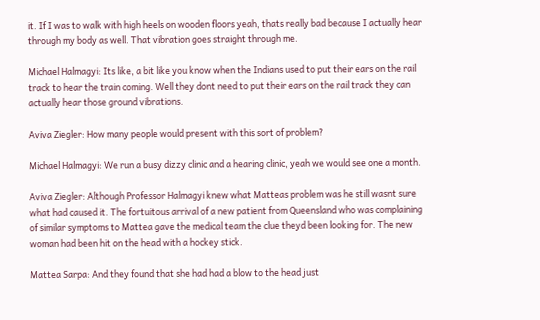it. If I was to walk with high heels on wooden floors yeah, thats really bad because I actually hear through my body as well. That vibration goes straight through me.

Michael Halmagyi: Its like, a bit like you know when the Indians used to put their ears on the rail track to hear the train coming. Well they dont need to put their ears on the rail track they can actually hear those ground vibrations.

Aviva Ziegler: How many people would present with this sort of problem?

Michael Halmagyi: We run a busy dizzy clinic and a hearing clinic, yeah we would see one a month.

Aviva Ziegler: Although Professor Halmagyi knew what Matteas problem was he still wasnt sure what had caused it. The fortuitous arrival of a new patient from Queensland who was complaining of similar symptoms to Mattea gave the medical team the clue theyd been looking for. The new woman had been hit on the head with a hockey stick.

Mattea Sarpa: And they found that she had had a blow to the head just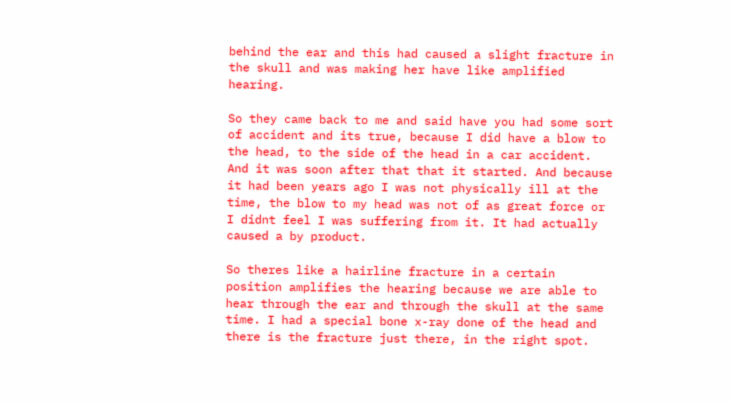behind the ear and this had caused a slight fracture in the skull and was making her have like amplified hearing.

So they came back to me and said have you had some sort of accident and its true, because I did have a blow to the head, to the side of the head in a car accident. And it was soon after that that it started. And because it had been years ago I was not physically ill at the time, the blow to my head was not of as great force or I didnt feel I was suffering from it. It had actually caused a by product.

So theres like a hairline fracture in a certain position amplifies the hearing because we are able to hear through the ear and through the skull at the same time. I had a special bone x-ray done of the head and there is the fracture just there, in the right spot.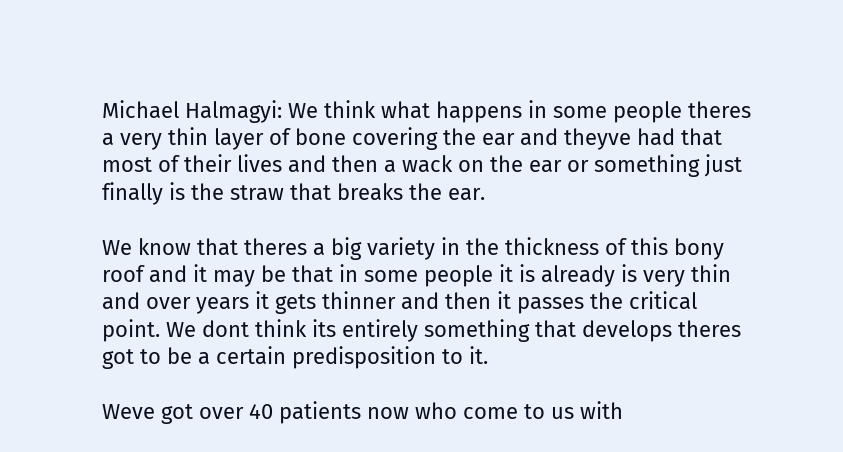Michael Halmagyi: We think what happens in some people theres a very thin layer of bone covering the ear and theyve had that most of their lives and then a wack on the ear or something just finally is the straw that breaks the ear.

We know that theres a big variety in the thickness of this bony roof and it may be that in some people it is already is very thin and over years it gets thinner and then it passes the critical point. We dont think its entirely something that develops theres got to be a certain predisposition to it.

Weve got over 40 patients now who come to us with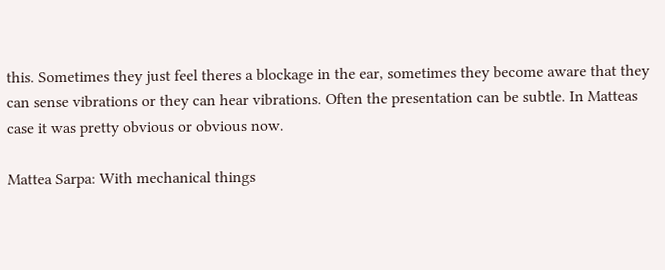this. Sometimes they just feel theres a blockage in the ear, sometimes they become aware that they can sense vibrations or they can hear vibrations. Often the presentation can be subtle. In Matteas case it was pretty obvious or obvious now.

Mattea Sarpa: With mechanical things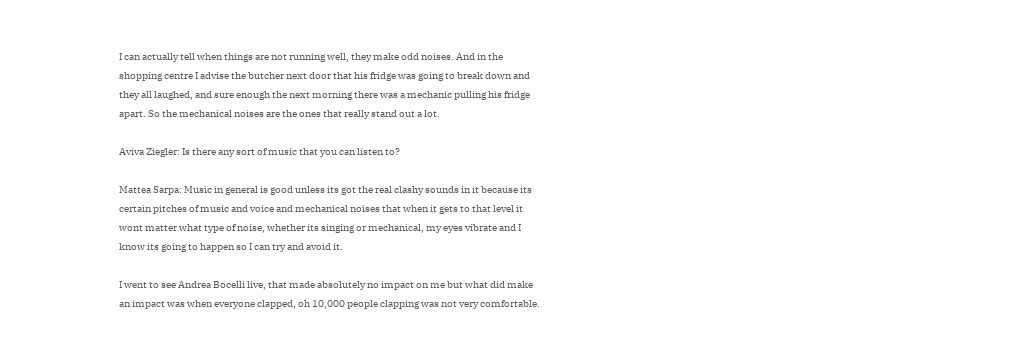I can actually tell when things are not running well, they make odd noises. And in the shopping centre I advise the butcher next door that his fridge was going to break down and they all laughed, and sure enough the next morning there was a mechanic pulling his fridge apart. So the mechanical noises are the ones that really stand out a lot.

Aviva Ziegler: Is there any sort of music that you can listen to?

Mattea Sarpa: Music in general is good unless its got the real clashy sounds in it because its certain pitches of music and voice and mechanical noises that when it gets to that level it wont matter what type of noise, whether its singing or mechanical, my eyes vibrate and I know its going to happen so I can try and avoid it.

I went to see Andrea Bocelli live, that made absolutely no impact on me but what did make an impact was when everyone clapped, oh 10,000 people clapping was not very comfortable.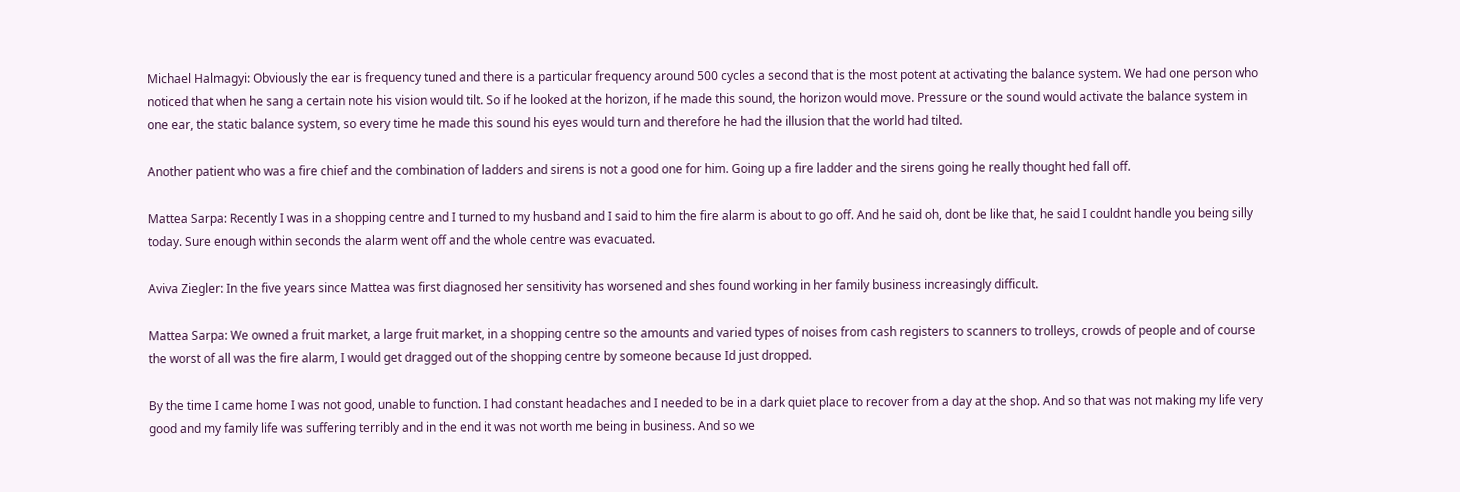Michael Halmagyi: Obviously the ear is frequency tuned and there is a particular frequency around 500 cycles a second that is the most potent at activating the balance system. We had one person who noticed that when he sang a certain note his vision would tilt. So if he looked at the horizon, if he made this sound, the horizon would move. Pressure or the sound would activate the balance system in one ear, the static balance system, so every time he made this sound his eyes would turn and therefore he had the illusion that the world had tilted.

Another patient who was a fire chief and the combination of ladders and sirens is not a good one for him. Going up a fire ladder and the sirens going he really thought hed fall off.

Mattea Sarpa: Recently I was in a shopping centre and I turned to my husband and I said to him the fire alarm is about to go off. And he said oh, dont be like that, he said I couldnt handle you being silly today. Sure enough within seconds the alarm went off and the whole centre was evacuated.

Aviva Ziegler: In the five years since Mattea was first diagnosed her sensitivity has worsened and shes found working in her family business increasingly difficult.

Mattea Sarpa: We owned a fruit market, a large fruit market, in a shopping centre so the amounts and varied types of noises from cash registers to scanners to trolleys, crowds of people and of course the worst of all was the fire alarm, I would get dragged out of the shopping centre by someone because Id just dropped.

By the time I came home I was not good, unable to function. I had constant headaches and I needed to be in a dark quiet place to recover from a day at the shop. And so that was not making my life very good and my family life was suffering terribly and in the end it was not worth me being in business. And so we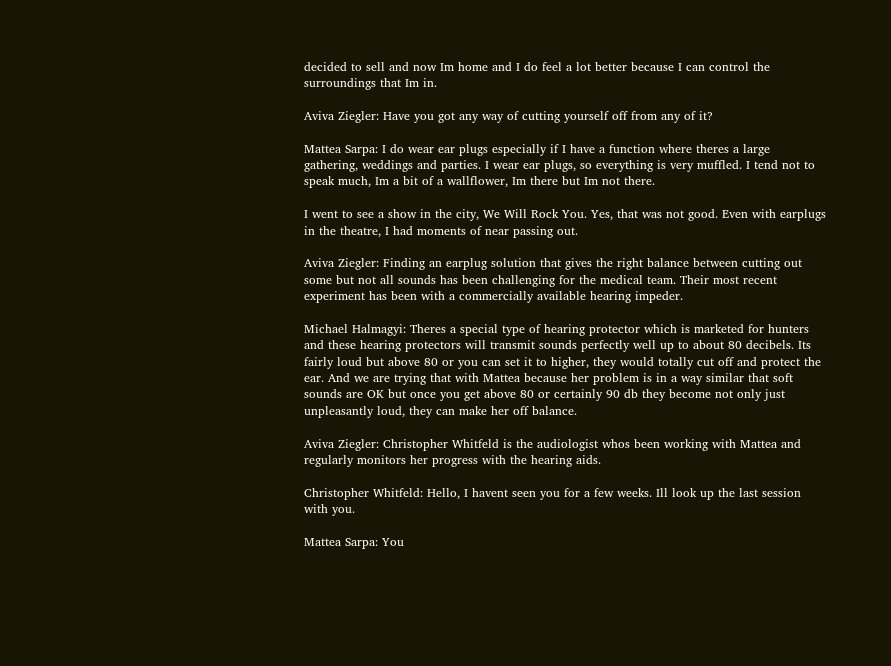decided to sell and now Im home and I do feel a lot better because I can control the surroundings that Im in.

Aviva Ziegler: Have you got any way of cutting yourself off from any of it?

Mattea Sarpa: I do wear ear plugs especially if I have a function where theres a large gathering, weddings and parties. I wear ear plugs, so everything is very muffled. I tend not to speak much, Im a bit of a wallflower, Im there but Im not there.

I went to see a show in the city, We Will Rock You. Yes, that was not good. Even with earplugs in the theatre, I had moments of near passing out.

Aviva Ziegler: Finding an earplug solution that gives the right balance between cutting out some but not all sounds has been challenging for the medical team. Their most recent experiment has been with a commercially available hearing impeder.

Michael Halmagyi: Theres a special type of hearing protector which is marketed for hunters and these hearing protectors will transmit sounds perfectly well up to about 80 decibels. Its fairly loud but above 80 or you can set it to higher, they would totally cut off and protect the ear. And we are trying that with Mattea because her problem is in a way similar that soft sounds are OK but once you get above 80 or certainly 90 db they become not only just unpleasantly loud, they can make her off balance.

Aviva Ziegler: Christopher Whitfeld is the audiologist whos been working with Mattea and regularly monitors her progress with the hearing aids.

Christopher Whitfeld: Hello, I havent seen you for a few weeks. Ill look up the last session with you.

Mattea Sarpa: You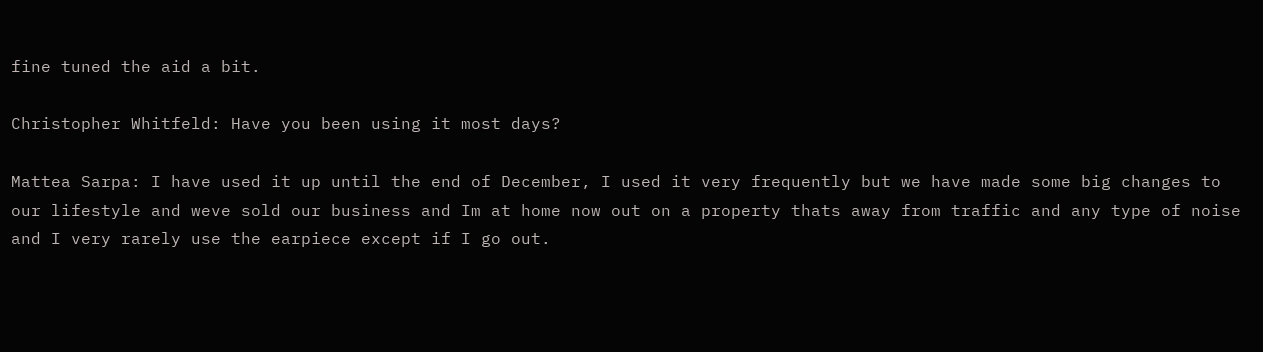fine tuned the aid a bit.

Christopher Whitfeld: Have you been using it most days?

Mattea Sarpa: I have used it up until the end of December, I used it very frequently but we have made some big changes to our lifestyle and weve sold our business and Im at home now out on a property thats away from traffic and any type of noise and I very rarely use the earpiece except if I go out.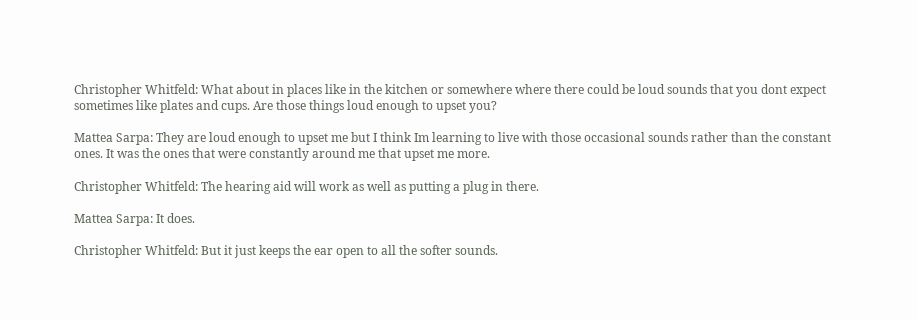Christopher Whitfeld: What about in places like in the kitchen or somewhere where there could be loud sounds that you dont expect sometimes like plates and cups. Are those things loud enough to upset you?

Mattea Sarpa: They are loud enough to upset me but I think Im learning to live with those occasional sounds rather than the constant ones. It was the ones that were constantly around me that upset me more.

Christopher Whitfeld: The hearing aid will work as well as putting a plug in there.

Mattea Sarpa: It does.

Christopher Whitfeld: But it just keeps the ear open to all the softer sounds.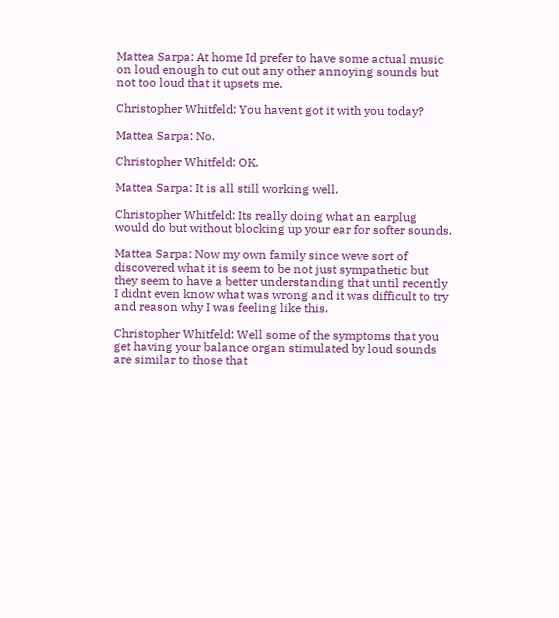Mattea Sarpa: At home Id prefer to have some actual music on loud enough to cut out any other annoying sounds but not too loud that it upsets me.

Christopher Whitfeld: You havent got it with you today?

Mattea Sarpa: No.

Christopher Whitfeld: OK.

Mattea Sarpa: It is all still working well.

Christopher Whitfeld: Its really doing what an earplug would do but without blocking up your ear for softer sounds.

Mattea Sarpa: Now my own family since weve sort of discovered what it is seem to be not just sympathetic but they seem to have a better understanding that until recently I didnt even know what was wrong and it was difficult to try and reason why I was feeling like this.

Christopher Whitfeld: Well some of the symptoms that you get having your balance organ stimulated by loud sounds are similar to those that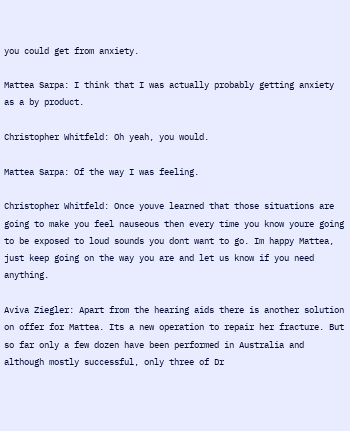you could get from anxiety.

Mattea Sarpa: I think that I was actually probably getting anxiety as a by product.

Christopher Whitfeld: Oh yeah, you would.

Mattea Sarpa: Of the way I was feeling.

Christopher Whitfeld: Once youve learned that those situations are going to make you feel nauseous then every time you know youre going to be exposed to loud sounds you dont want to go. Im happy Mattea, just keep going on the way you are and let us know if you need anything.

Aviva Ziegler: Apart from the hearing aids there is another solution on offer for Mattea. Its a new operation to repair her fracture. But so far only a few dozen have been performed in Australia and although mostly successful, only three of Dr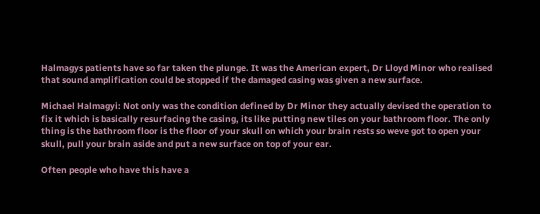Halmagys patients have so far taken the plunge. It was the American expert, Dr Lloyd Minor who realised that sound amplification could be stopped if the damaged casing was given a new surface.

Michael Halmagyi: Not only was the condition defined by Dr Minor they actually devised the operation to fix it which is basically resurfacing the casing, its like putting new tiles on your bathroom floor. The only thing is the bathroom floor is the floor of your skull on which your brain rests so weve got to open your skull, pull your brain aside and put a new surface on top of your ear.

Often people who have this have a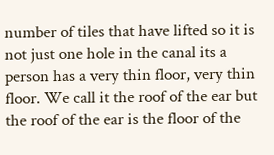number of tiles that have lifted so it is not just one hole in the canal its a person has a very thin floor, very thin floor. We call it the roof of the ear but the roof of the ear is the floor of the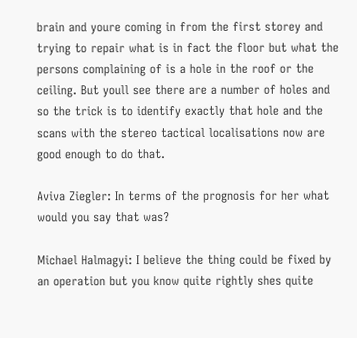brain and youre coming in from the first storey and trying to repair what is in fact the floor but what the persons complaining of is a hole in the roof or the ceiling. But youll see there are a number of holes and so the trick is to identify exactly that hole and the scans with the stereo tactical localisations now are good enough to do that.

Aviva Ziegler: In terms of the prognosis for her what would you say that was?

Michael Halmagyi: I believe the thing could be fixed by an operation but you know quite rightly shes quite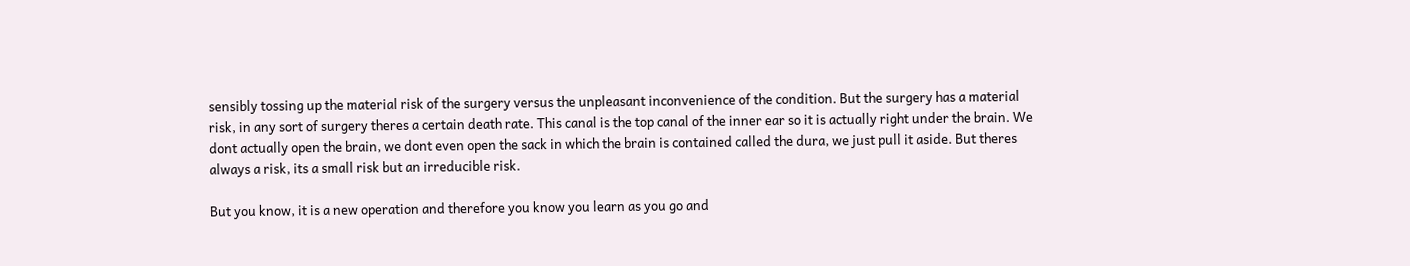sensibly tossing up the material risk of the surgery versus the unpleasant inconvenience of the condition. But the surgery has a material risk, in any sort of surgery theres a certain death rate. This canal is the top canal of the inner ear so it is actually right under the brain. We dont actually open the brain, we dont even open the sack in which the brain is contained called the dura, we just pull it aside. But theres always a risk, its a small risk but an irreducible risk.

But you know, it is a new operation and therefore you know you learn as you go and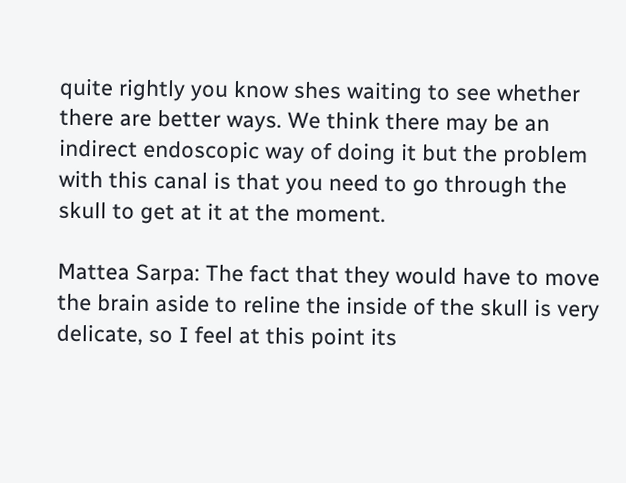quite rightly you know shes waiting to see whether there are better ways. We think there may be an indirect endoscopic way of doing it but the problem with this canal is that you need to go through the skull to get at it at the moment.

Mattea Sarpa: The fact that they would have to move the brain aside to reline the inside of the skull is very delicate, so I feel at this point its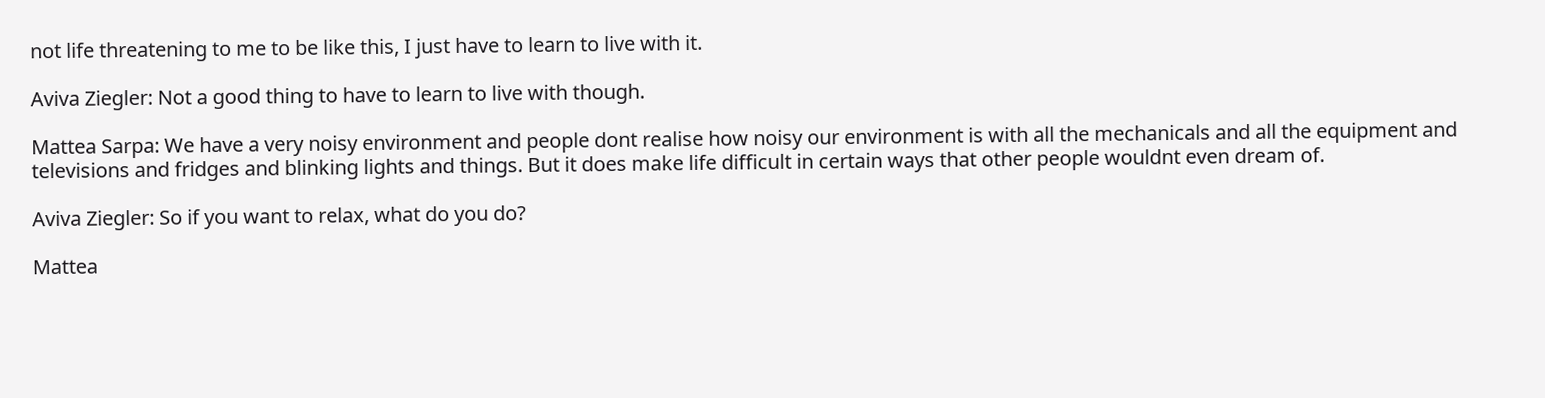not life threatening to me to be like this, I just have to learn to live with it.

Aviva Ziegler: Not a good thing to have to learn to live with though.

Mattea Sarpa: We have a very noisy environment and people dont realise how noisy our environment is with all the mechanicals and all the equipment and televisions and fridges and blinking lights and things. But it does make life difficult in certain ways that other people wouldnt even dream of.

Aviva Ziegler: So if you want to relax, what do you do?

Mattea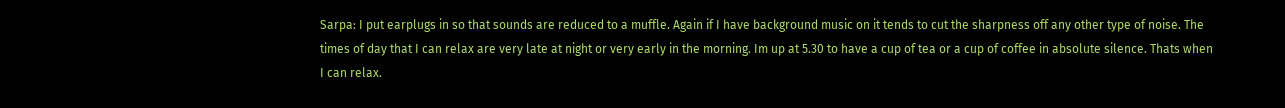Sarpa: I put earplugs in so that sounds are reduced to a muffle. Again if I have background music on it tends to cut the sharpness off any other type of noise. The times of day that I can relax are very late at night or very early in the morning. Im up at 5.30 to have a cup of tea or a cup of coffee in absolute silence. Thats when I can relax.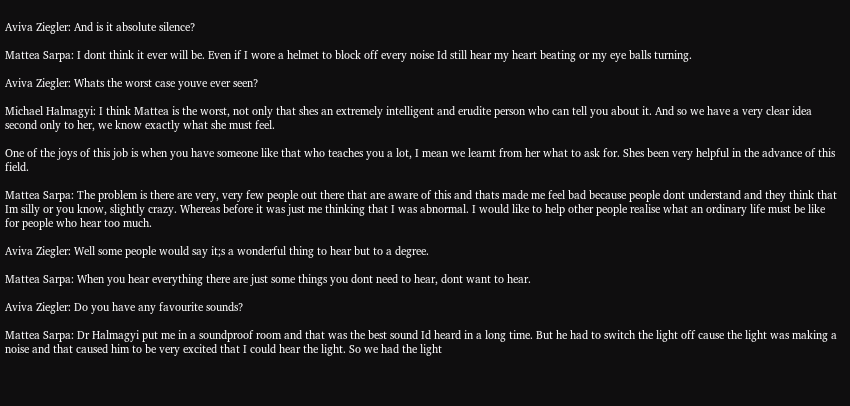Aviva Ziegler: And is it absolute silence?

Mattea Sarpa: I dont think it ever will be. Even if I wore a helmet to block off every noise Id still hear my heart beating or my eye balls turning.

Aviva Ziegler: Whats the worst case youve ever seen?

Michael Halmagyi: I think Mattea is the worst, not only that shes an extremely intelligent and erudite person who can tell you about it. And so we have a very clear idea second only to her, we know exactly what she must feel.

One of the joys of this job is when you have someone like that who teaches you a lot, I mean we learnt from her what to ask for. Shes been very helpful in the advance of this field.

Mattea Sarpa: The problem is there are very, very few people out there that are aware of this and thats made me feel bad because people dont understand and they think that Im silly or you know, slightly crazy. Whereas before it was just me thinking that I was abnormal. I would like to help other people realise what an ordinary life must be like for people who hear too much.

Aviva Ziegler: Well some people would say it;s a wonderful thing to hear but to a degree.

Mattea Sarpa: When you hear everything there are just some things you dont need to hear, dont want to hear.

Aviva Ziegler: Do you have any favourite sounds?

Mattea Sarpa: Dr Halmagyi put me in a soundproof room and that was the best sound Id heard in a long time. But he had to switch the light off cause the light was making a noise and that caused him to be very excited that I could hear the light. So we had the light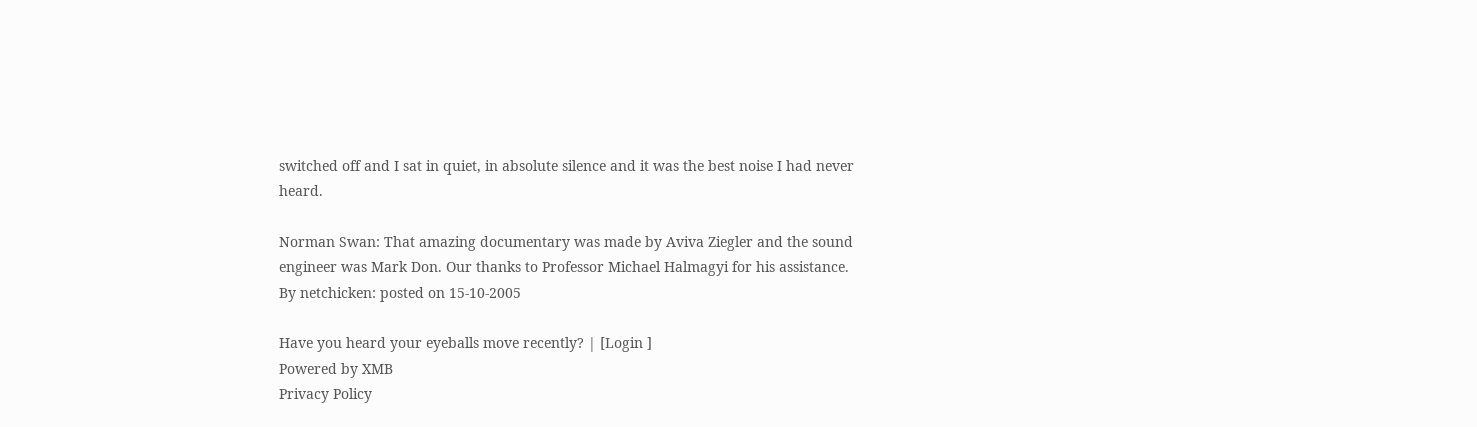switched off and I sat in quiet, in absolute silence and it was the best noise I had never heard.

Norman Swan: That amazing documentary was made by Aviva Ziegler and the sound engineer was Mark Don. Our thanks to Professor Michael Halmagyi for his assistance.
By netchicken: posted on 15-10-2005

Have you heard your eyeballs move recently? | [Login ]
Powered by XMB
Privacy Policy